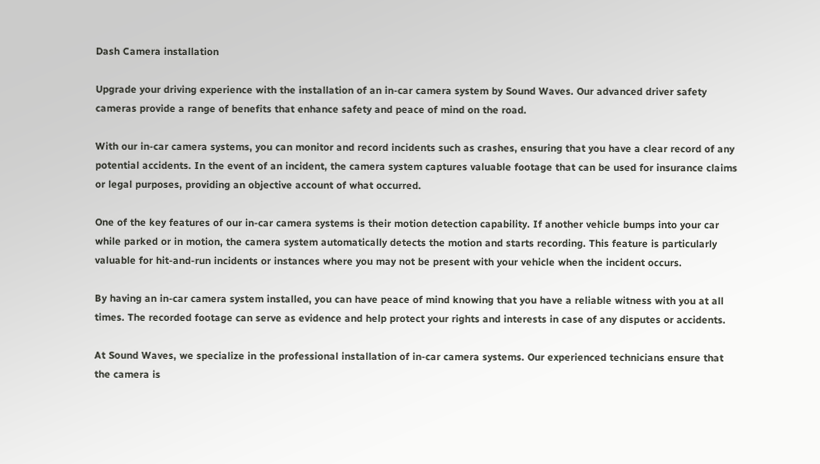Dash Camera installation

Upgrade your driving experience with the installation of an in-car camera system by Sound Waves. Our advanced driver safety cameras provide a range of benefits that enhance safety and peace of mind on the road.

With our in-car camera systems, you can monitor and record incidents such as crashes, ensuring that you have a clear record of any potential accidents. In the event of an incident, the camera system captures valuable footage that can be used for insurance claims or legal purposes, providing an objective account of what occurred.

One of the key features of our in-car camera systems is their motion detection capability. If another vehicle bumps into your car while parked or in motion, the camera system automatically detects the motion and starts recording. This feature is particularly valuable for hit-and-run incidents or instances where you may not be present with your vehicle when the incident occurs.

By having an in-car camera system installed, you can have peace of mind knowing that you have a reliable witness with you at all times. The recorded footage can serve as evidence and help protect your rights and interests in case of any disputes or accidents.

At Sound Waves, we specialize in the professional installation of in-car camera systems. Our experienced technicians ensure that the camera is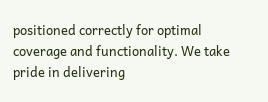positioned correctly for optimal coverage and functionality. We take pride in delivering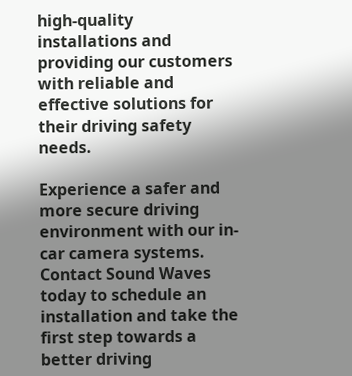high-quality installations and providing our customers with reliable and effective solutions for their driving safety needs.

Experience a safer and more secure driving environment with our in-car camera systems. Contact Sound Waves today to schedule an installation and take the first step towards a better driving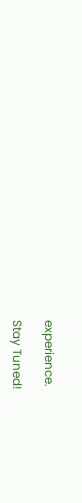experience.

Stay Tuned!